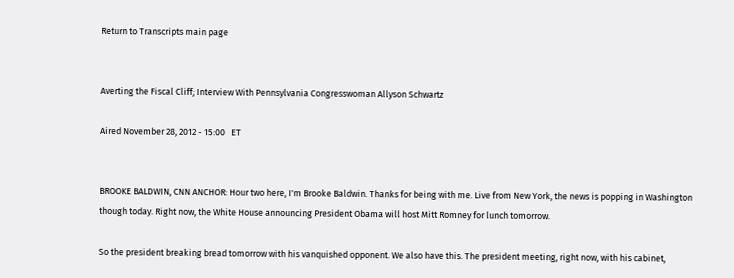Return to Transcripts main page


Averting the Fiscal Cliff; Interview With Pennsylvania Congresswoman Allyson Schwartz

Aired November 28, 2012 - 15:00   ET


BROOKE BALDWIN, CNN ANCHOR: Hour two here, I'm Brooke Baldwin. Thanks for being with me. Live from New York, the news is popping in Washington though today. Right now, the White House announcing President Obama will host Mitt Romney for lunch tomorrow.

So the president breaking bread tomorrow with his vanquished opponent. We also have this. The president meeting, right now, with his cabinet,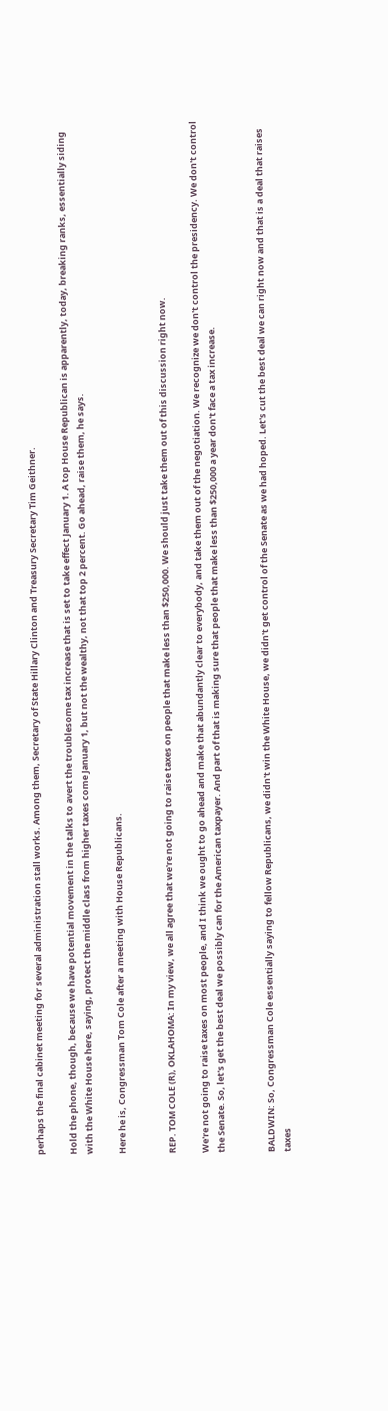perhaps the final cabinet meeting for several administration stall works. Among them, Secretary of State Hillary Clinton and Treasury Secretary Tim Geithner.

Hold the phone, though, because we have potential movement in the talks to avert the troublesome tax increase that is set to take effect January 1. A top House Republican is apparently, today, breaking ranks, essentially siding with the White House here, saying, protect the middle class from higher taxes come January 1, but not the wealthy, not that top 2 percent. Go ahead, raise them, he says.

Here he is, Congressman Tom Cole after a meeting with House Republicans.


REP. TOM COLE (R), OKLAHOMA: In my view, we all agree that we're not going to raise taxes on people that make less than $250,000. We should just take them out of this discussion right now.

We're not going to raise taxes on most people, and I think we ought to go ahead and make that abundantly clear to everybody, and take them out of the negotiation. We recognize we don't control the presidency. We don't control the Senate. So, let's get the best deal we possibly can for the American taxpayer. And part of that is making sure that people that make less than $250,000 a year don't face a tax increase.


BALDWIN: So, Congressman Cole essentially saying to fellow Republicans, we didn't win the White House, we didn't get control of the Senate as we had hoped. Let's cut the best deal we can right now and that is a deal that raises taxes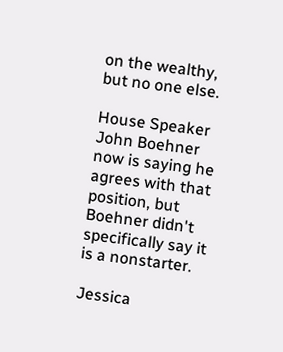on the wealthy, but no one else.

House Speaker John Boehner now is saying he agrees with that position, but Boehner didn't specifically say it is a nonstarter.

Jessica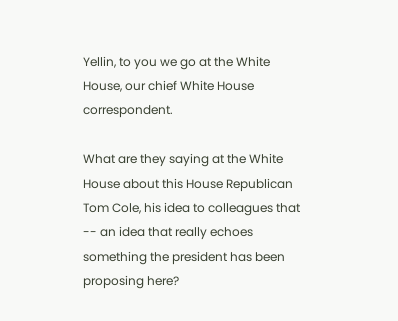Yellin, to you we go at the White House, our chief White House correspondent.

What are they saying at the White House about this House Republican Tom Cole, his idea to colleagues that -- an idea that really echoes something the president has been proposing here?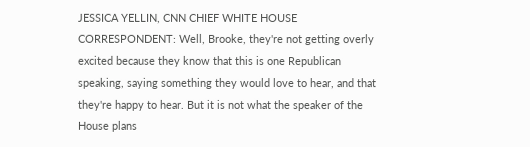JESSICA YELLIN, CNN CHIEF WHITE HOUSE CORRESPONDENT: Well, Brooke, they're not getting overly excited because they know that this is one Republican speaking, saying something they would love to hear, and that they're happy to hear. But it is not what the speaker of the House plans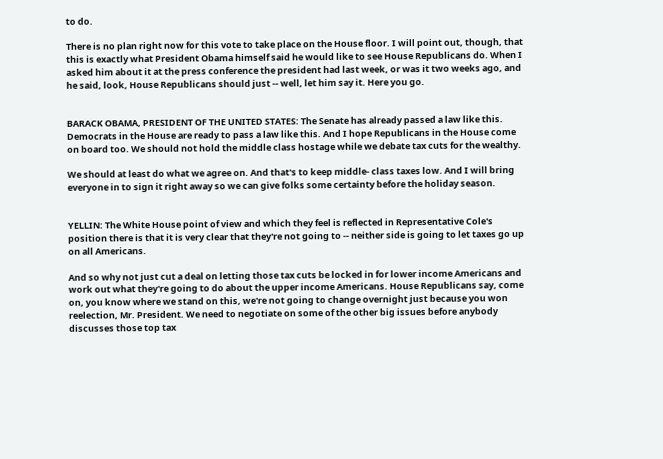to do.

There is no plan right now for this vote to take place on the House floor. I will point out, though, that this is exactly what President Obama himself said he would like to see House Republicans do. When I asked him about it at the press conference the president had last week, or was it two weeks ago, and he said, look, House Republicans should just -- well, let him say it. Here you go.


BARACK OBAMA, PRESIDENT OF THE UNITED STATES: The Senate has already passed a law like this. Democrats in the House are ready to pass a law like this. And I hope Republicans in the House come on board too. We should not hold the middle class hostage while we debate tax cuts for the wealthy.

We should at least do what we agree on. And that's to keep middle- class taxes low. And I will bring everyone in to sign it right away so we can give folks some certainty before the holiday season.


YELLIN: The White House point of view and which they feel is reflected in Representative Cole's position there is that it is very clear that they're not going to -- neither side is going to let taxes go up on all Americans.

And so why not just cut a deal on letting those tax cuts be locked in for lower income Americans and work out what they're going to do about the upper income Americans. House Republicans say, come on, you know where we stand on this, we're not going to change overnight just because you won reelection, Mr. President. We need to negotiate on some of the other big issues before anybody discusses those top tax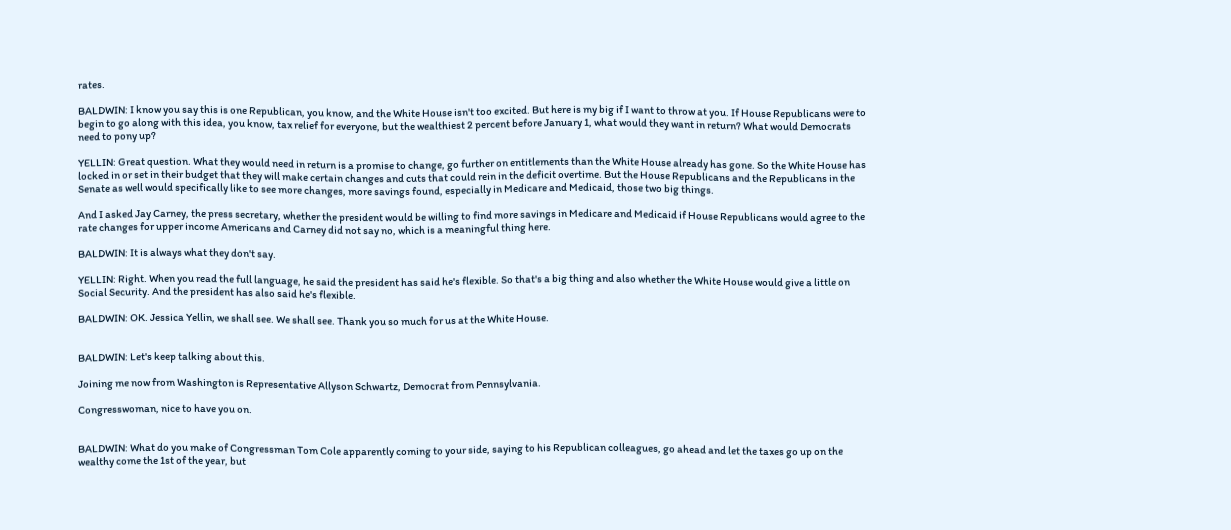rates.

BALDWIN: I know you say this is one Republican, you know, and the White House isn't too excited. But here is my big if I want to throw at you. If House Republicans were to begin to go along with this idea, you know, tax relief for everyone, but the wealthiest 2 percent before January 1, what would they want in return? What would Democrats need to pony up?

YELLIN: Great question. What they would need in return is a promise to change, go further on entitlements than the White House already has gone. So the White House has locked in or set in their budget that they will make certain changes and cuts that could rein in the deficit overtime. But the House Republicans and the Republicans in the Senate as well would specifically like to see more changes, more savings found, especially in Medicare and Medicaid, those two big things.

And I asked Jay Carney, the press secretary, whether the president would be willing to find more savings in Medicare and Medicaid if House Republicans would agree to the rate changes for upper income Americans and Carney did not say no, which is a meaningful thing here.

BALDWIN: It is always what they don't say.

YELLIN: Right. When you read the full language, he said the president has said he's flexible. So that's a big thing and also whether the White House would give a little on Social Security. And the president has also said he's flexible.

BALDWIN: OK. Jessica Yellin, we shall see. We shall see. Thank you so much for us at the White House.


BALDWIN: Let's keep talking about this.

Joining me now from Washington is Representative Allyson Schwartz, Democrat from Pennsylvania.

Congresswoman, nice to have you on.


BALDWIN: What do you make of Congressman Tom Cole apparently coming to your side, saying to his Republican colleagues, go ahead and let the taxes go up on the wealthy come the 1st of the year, but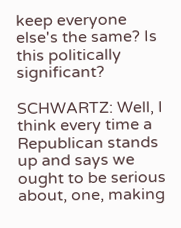keep everyone else's the same? Is this politically significant?

SCHWARTZ: Well, I think every time a Republican stands up and says we ought to be serious about, one, making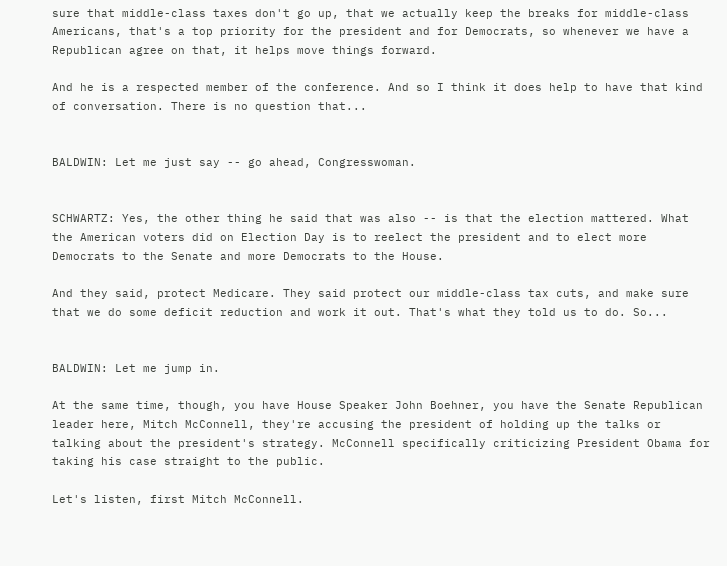sure that middle-class taxes don't go up, that we actually keep the breaks for middle-class Americans, that's a top priority for the president and for Democrats, so whenever we have a Republican agree on that, it helps move things forward.

And he is a respected member of the conference. And so I think it does help to have that kind of conversation. There is no question that...


BALDWIN: Let me just say -- go ahead, Congresswoman.


SCHWARTZ: Yes, the other thing he said that was also -- is that the election mattered. What the American voters did on Election Day is to reelect the president and to elect more Democrats to the Senate and more Democrats to the House.

And they said, protect Medicare. They said protect our middle-class tax cuts, and make sure that we do some deficit reduction and work it out. That's what they told us to do. So...


BALDWIN: Let me jump in.

At the same time, though, you have House Speaker John Boehner, you have the Senate Republican leader here, Mitch McConnell, they're accusing the president of holding up the talks or talking about the president's strategy. McConnell specifically criticizing President Obama for taking his case straight to the public.

Let's listen, first Mitch McConnell.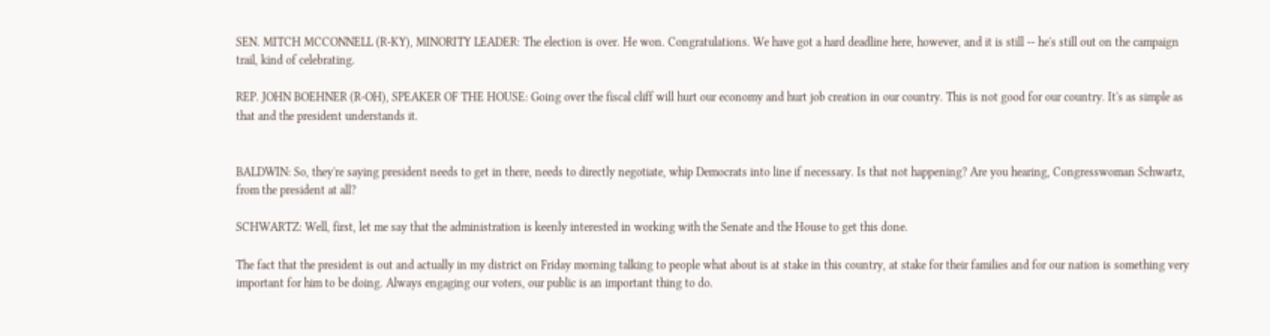SEN. MITCH MCCONNELL (R-KY), MINORITY LEADER: The election is over. He won. Congratulations. We have got a hard deadline here, however, and it is still -- he's still out on the campaign trail, kind of celebrating.

REP. JOHN BOEHNER (R-OH), SPEAKER OF THE HOUSE: Going over the fiscal cliff will hurt our economy and hurt job creation in our country. This is not good for our country. It's as simple as that and the president understands it.


BALDWIN: So, they're saying president needs to get in there, needs to directly negotiate, whip Democrats into line if necessary. Is that not happening? Are you hearing, Congresswoman Schwartz, from the president at all?

SCHWARTZ: Well, first, let me say that the administration is keenly interested in working with the Senate and the House to get this done.

The fact that the president is out and actually in my district on Friday morning talking to people what about is at stake in this country, at stake for their families and for our nation is something very important for him to be doing. Always engaging our voters, our public is an important thing to do.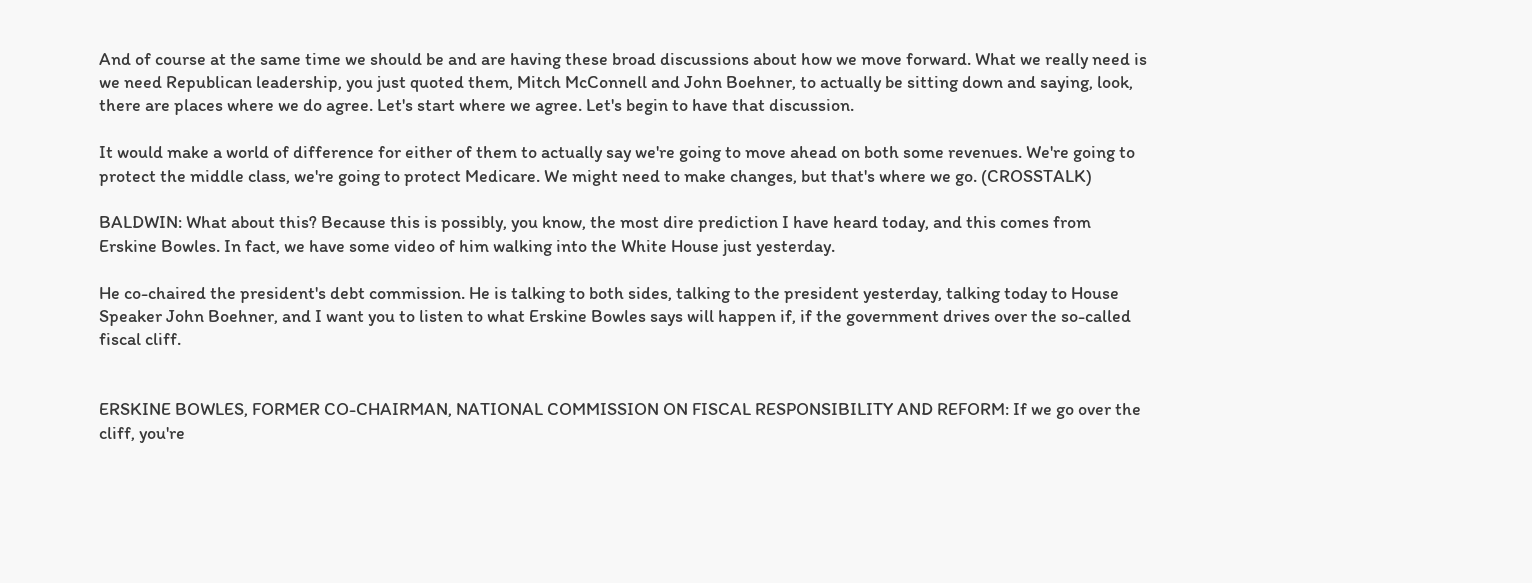And of course at the same time we should be and are having these broad discussions about how we move forward. What we really need is we need Republican leadership, you just quoted them, Mitch McConnell and John Boehner, to actually be sitting down and saying, look, there are places where we do agree. Let's start where we agree. Let's begin to have that discussion.

It would make a world of difference for either of them to actually say we're going to move ahead on both some revenues. We're going to protect the middle class, we're going to protect Medicare. We might need to make changes, but that's where we go. (CROSSTALK)

BALDWIN: What about this? Because this is possibly, you know, the most dire prediction I have heard today, and this comes from Erskine Bowles. In fact, we have some video of him walking into the White House just yesterday.

He co-chaired the president's debt commission. He is talking to both sides, talking to the president yesterday, talking today to House Speaker John Boehner, and I want you to listen to what Erskine Bowles says will happen if, if the government drives over the so-called fiscal cliff.


ERSKINE BOWLES, FORMER CO-CHAIRMAN, NATIONAL COMMISSION ON FISCAL RESPONSIBILITY AND REFORM: If we go over the cliff, you're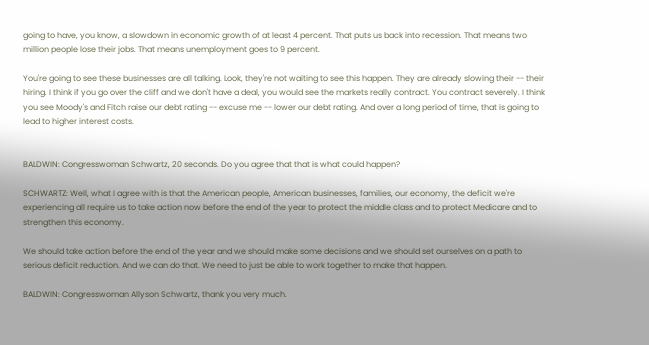going to have, you know, a slowdown in economic growth of at least 4 percent. That puts us back into recession. That means two million people lose their jobs. That means unemployment goes to 9 percent.

You're going to see these businesses are all talking. Look, they're not waiting to see this happen. They are already slowing their -- their hiring. I think if you go over the cliff and we don't have a deal, you would see the markets really contract. You contract severely. I think you see Moody's and Fitch raise our debt rating -- excuse me -- lower our debt rating. And over a long period of time, that is going to lead to higher interest costs.


BALDWIN: Congresswoman Schwartz, 20 seconds. Do you agree that that is what could happen?

SCHWARTZ: Well, what I agree with is that the American people, American businesses, families, our economy, the deficit we're experiencing all require us to take action now before the end of the year to protect the middle class and to protect Medicare and to strengthen this economy.

We should take action before the end of the year and we should make some decisions and we should set ourselves on a path to serious deficit reduction. And we can do that. We need to just be able to work together to make that happen.

BALDWIN: Congresswoman Allyson Schwartz, thank you very much.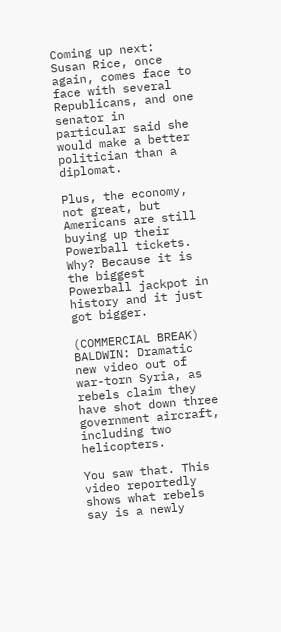Coming up next: Susan Rice, once again, comes face to face with several Republicans, and one senator in particular said she would make a better politician than a diplomat.

Plus, the economy, not great, but Americans are still buying up their Powerball tickets. Why? Because it is the biggest Powerball jackpot in history and it just got bigger.

(COMMERCIAL BREAK) BALDWIN: Dramatic new video out of war-torn Syria, as rebels claim they have shot down three government aircraft, including two helicopters.

You saw that. This video reportedly shows what rebels say is a newly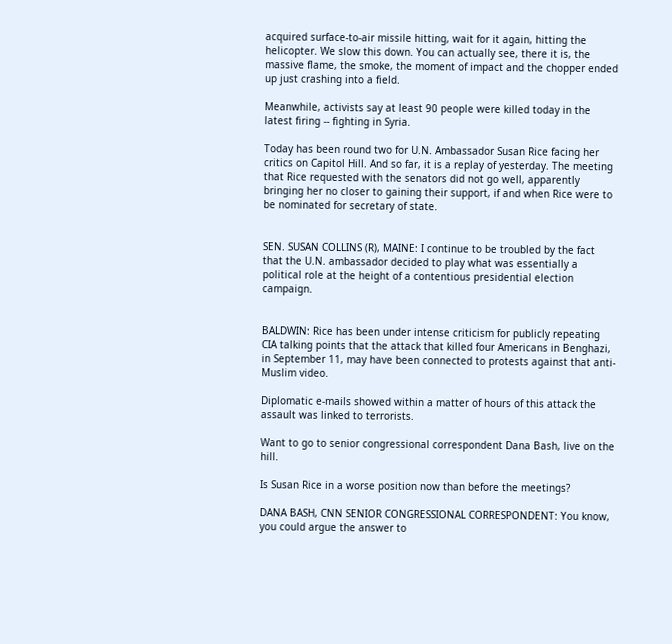acquired surface-to-air missile hitting, wait for it again, hitting the helicopter. We slow this down. You can actually see, there it is, the massive flame, the smoke, the moment of impact and the chopper ended up just crashing into a field.

Meanwhile, activists say at least 90 people were killed today in the latest firing -- fighting in Syria.

Today has been round two for U.N. Ambassador Susan Rice facing her critics on Capitol Hill. And so far, it is a replay of yesterday. The meeting that Rice requested with the senators did not go well, apparently bringing her no closer to gaining their support, if and when Rice were to be nominated for secretary of state.


SEN. SUSAN COLLINS (R), MAINE: I continue to be troubled by the fact that the U.N. ambassador decided to play what was essentially a political role at the height of a contentious presidential election campaign.


BALDWIN: Rice has been under intense criticism for publicly repeating CIA talking points that the attack that killed four Americans in Benghazi, in September 11, may have been connected to protests against that anti-Muslim video.

Diplomatic e-mails showed within a matter of hours of this attack the assault was linked to terrorists.

Want to go to senior congressional correspondent Dana Bash, live on the hill.

Is Susan Rice in a worse position now than before the meetings?

DANA BASH, CNN SENIOR CONGRESSIONAL CORRESPONDENT: You know, you could argue the answer to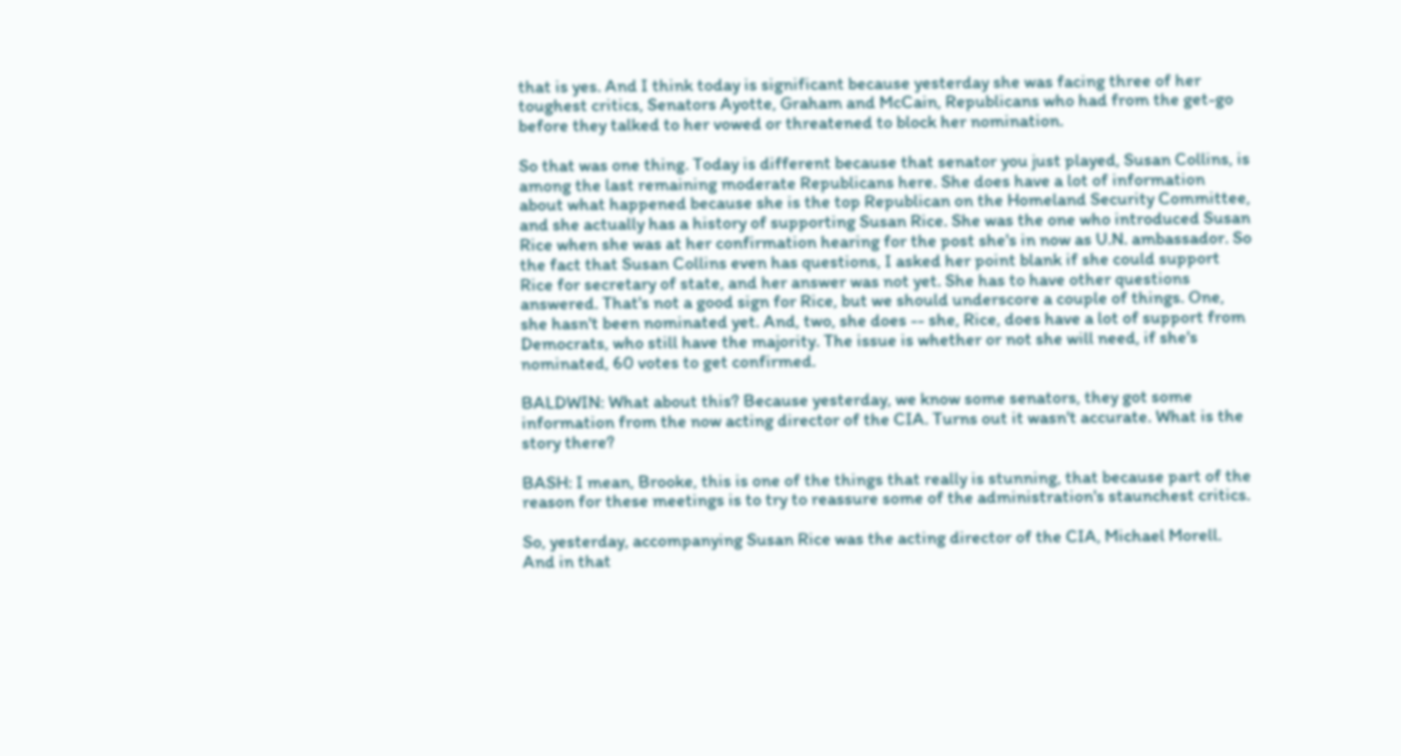that is yes. And I think today is significant because yesterday she was facing three of her toughest critics, Senators Ayotte, Graham and McCain, Republicans who had from the get-go before they talked to her vowed or threatened to block her nomination.

So that was one thing. Today is different because that senator you just played, Susan Collins, is among the last remaining moderate Republicans here. She does have a lot of information about what happened because she is the top Republican on the Homeland Security Committee, and she actually has a history of supporting Susan Rice. She was the one who introduced Susan Rice when she was at her confirmation hearing for the post she's in now as U.N. ambassador. So the fact that Susan Collins even has questions, I asked her point blank if she could support Rice for secretary of state, and her answer was not yet. She has to have other questions answered. That's not a good sign for Rice, but we should underscore a couple of things. One, she hasn't been nominated yet. And, two, she does -- she, Rice, does have a lot of support from Democrats, who still have the majority. The issue is whether or not she will need, if she's nominated, 60 votes to get confirmed.

BALDWIN: What about this? Because yesterday, we know some senators, they got some information from the now acting director of the CIA. Turns out it wasn't accurate. What is the story there?

BASH: I mean, Brooke, this is one of the things that really is stunning, that because part of the reason for these meetings is to try to reassure some of the administration's staunchest critics.

So, yesterday, accompanying Susan Rice was the acting director of the CIA, Michael Morell. And in that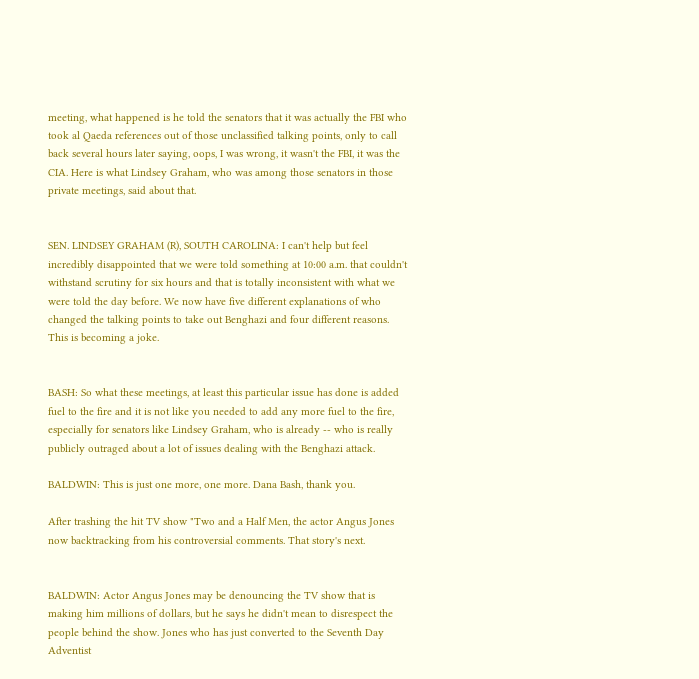meeting, what happened is he told the senators that it was actually the FBI who took al Qaeda references out of those unclassified talking points, only to call back several hours later saying, oops, I was wrong, it wasn't the FBI, it was the CIA. Here is what Lindsey Graham, who was among those senators in those private meetings, said about that.


SEN. LINDSEY GRAHAM (R), SOUTH CAROLINA: I can't help but feel incredibly disappointed that we were told something at 10:00 a.m. that couldn't withstand scrutiny for six hours and that is totally inconsistent with what we were told the day before. We now have five different explanations of who changed the talking points to take out Benghazi and four different reasons. This is becoming a joke.


BASH: So what these meetings, at least this particular issue has done is added fuel to the fire and it is not like you needed to add any more fuel to the fire, especially for senators like Lindsey Graham, who is already -- who is really publicly outraged about a lot of issues dealing with the Benghazi attack.

BALDWIN: This is just one more, one more. Dana Bash, thank you.

After trashing the hit TV show "Two and a Half Men, the actor Angus Jones now backtracking from his controversial comments. That story's next.


BALDWIN: Actor Angus Jones may be denouncing the TV show that is making him millions of dollars, but he says he didn't mean to disrespect the people behind the show. Jones who has just converted to the Seventh Day Adventist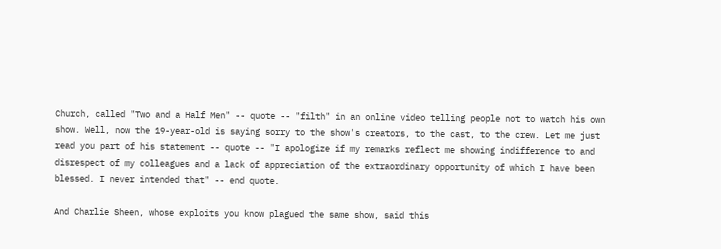Church, called "Two and a Half Men" -- quote -- "filth" in an online video telling people not to watch his own show. Well, now the 19-year-old is saying sorry to the show's creators, to the cast, to the crew. Let me just read you part of his statement -- quote -- "I apologize if my remarks reflect me showing indifference to and disrespect of my colleagues and a lack of appreciation of the extraordinary opportunity of which I have been blessed. I never intended that" -- end quote.

And Charlie Sheen, whose exploits you know plagued the same show, said this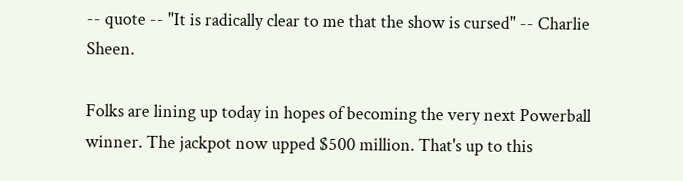-- quote -- "It is radically clear to me that the show is cursed" -- Charlie Sheen.

Folks are lining up today in hopes of becoming the very next Powerball winner. The jackpot now upped $500 million. That's up to this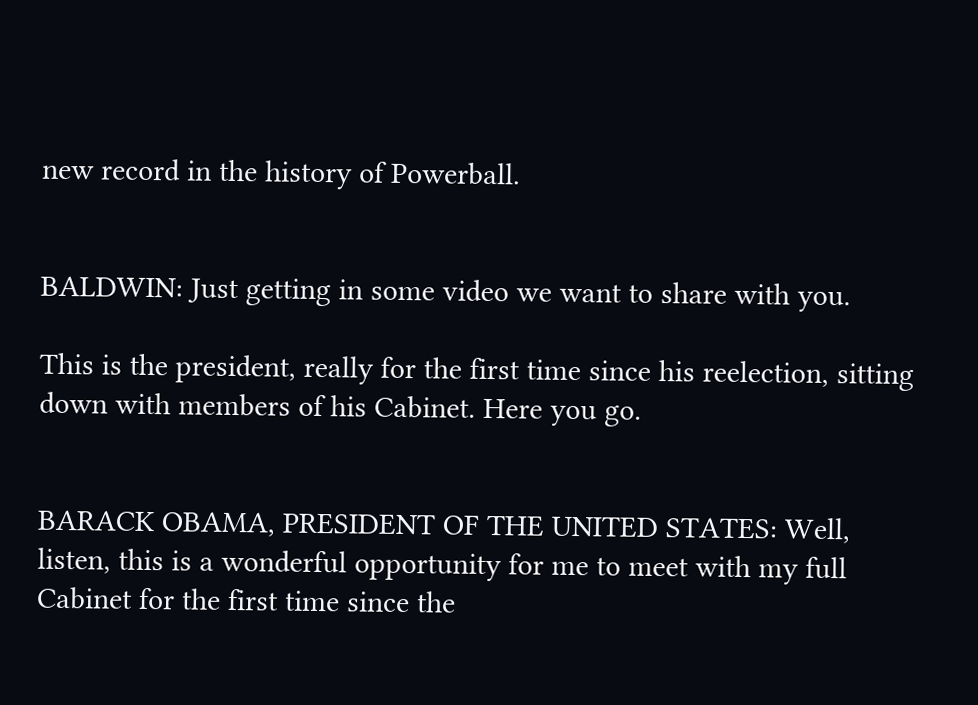new record in the history of Powerball.


BALDWIN: Just getting in some video we want to share with you.

This is the president, really for the first time since his reelection, sitting down with members of his Cabinet. Here you go.


BARACK OBAMA, PRESIDENT OF THE UNITED STATES: Well, listen, this is a wonderful opportunity for me to meet with my full Cabinet for the first time since the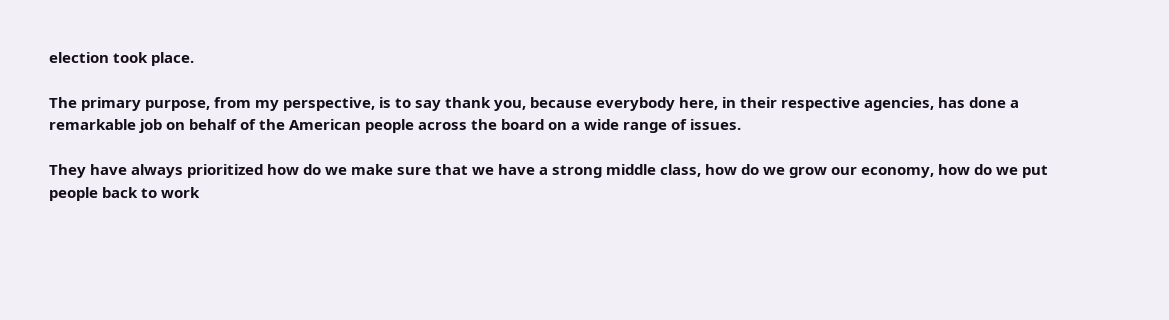election took place.

The primary purpose, from my perspective, is to say thank you, because everybody here, in their respective agencies, has done a remarkable job on behalf of the American people across the board on a wide range of issues.

They have always prioritized how do we make sure that we have a strong middle class, how do we grow our economy, how do we put people back to work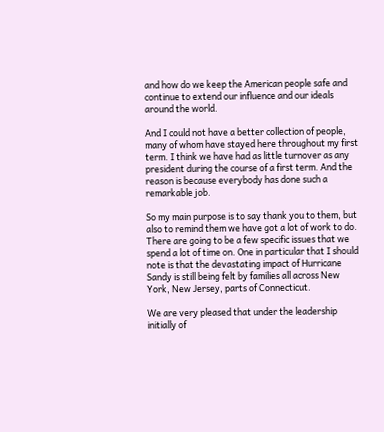and how do we keep the American people safe and continue to extend our influence and our ideals around the world.

And I could not have a better collection of people, many of whom have stayed here throughout my first term. I think we have had as little turnover as any president during the course of a first term. And the reason is because everybody has done such a remarkable job.

So my main purpose is to say thank you to them, but also to remind them we have got a lot of work to do. There are going to be a few specific issues that we spend a lot of time on. One in particular that I should note is that the devastating impact of Hurricane Sandy is still being felt by families all across New York, New Jersey, parts of Connecticut.

We are very pleased that under the leadership initially of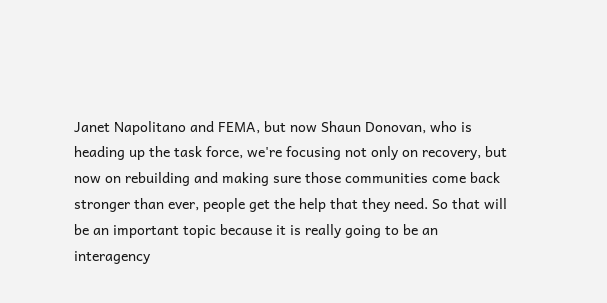Janet Napolitano and FEMA, but now Shaun Donovan, who is heading up the task force, we're focusing not only on recovery, but now on rebuilding and making sure those communities come back stronger than ever, people get the help that they need. So that will be an important topic because it is really going to be an interagency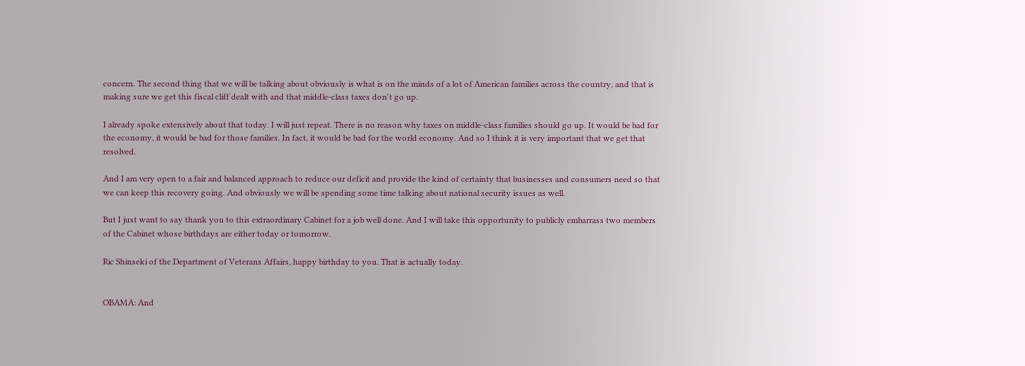concern. The second thing that we will be talking about obviously is what is on the minds of a lot of American families across the country, and that is making sure we get this fiscal cliff dealt with and that middle-class taxes don't go up.

I already spoke extensively about that today. I will just repeat. There is no reason why taxes on middle-class families should go up. It would be bad for the economy, it would be bad for those families. In fact, it would be bad for the world economy. And so I think it is very important that we get that resolved.

And I am very open to a fair and balanced approach to reduce our deficit and provide the kind of certainty that businesses and consumers need so that we can keep this recovery going. And obviously we will be spending some time talking about national security issues as well.

But I just want to say thank you to this extraordinary Cabinet for a job well done. And I will take this opportunity to publicly embarrass two members of the Cabinet whose birthdays are either today or tomorrow.

Ric Shinseki of the Department of Veterans Affairs, happy birthday to you. That is actually today.


OBAMA: And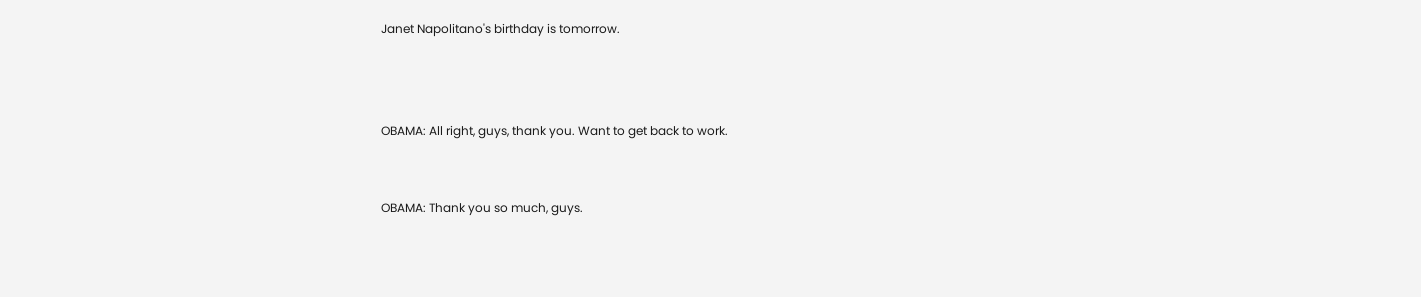Janet Napolitano's birthday is tomorrow.



OBAMA: All right, guys, thank you. Want to get back to work.


OBAMA: Thank you so much, guys.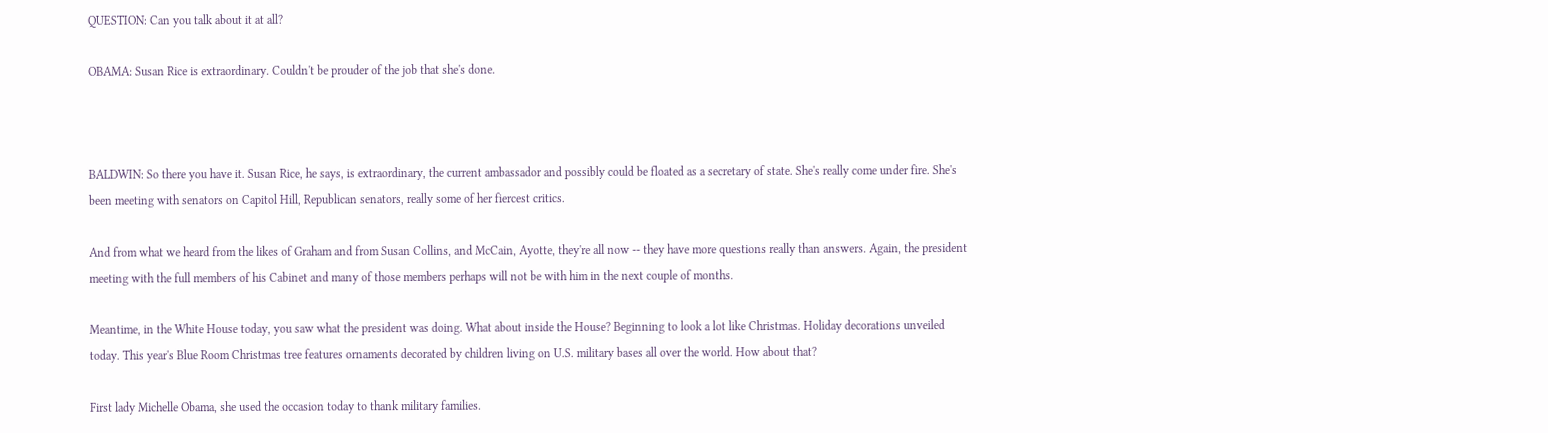QUESTION: Can you talk about it at all?

OBAMA: Susan Rice is extraordinary. Couldn't be prouder of the job that she's done.



BALDWIN: So there you have it. Susan Rice, he says, is extraordinary, the current ambassador and possibly could be floated as a secretary of state. She's really come under fire. She's been meeting with senators on Capitol Hill, Republican senators, really some of her fiercest critics.

And from what we heard from the likes of Graham and from Susan Collins, and McCain, Ayotte, they're all now -- they have more questions really than answers. Again, the president meeting with the full members of his Cabinet and many of those members perhaps will not be with him in the next couple of months.

Meantime, in the White House today, you saw what the president was doing. What about inside the House? Beginning to look a lot like Christmas. Holiday decorations unveiled today. This year's Blue Room Christmas tree features ornaments decorated by children living on U.S. military bases all over the world. How about that?

First lady Michelle Obama, she used the occasion today to thank military families.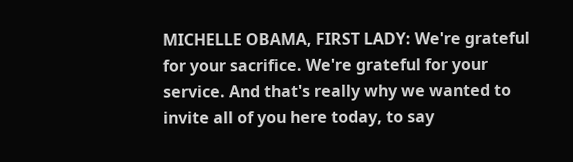MICHELLE OBAMA, FIRST LADY: We're grateful for your sacrifice. We're grateful for your service. And that's really why we wanted to invite all of you here today, to say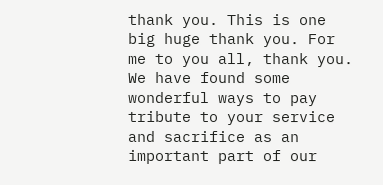thank you. This is one big huge thank you. For me to you all, thank you. We have found some wonderful ways to pay tribute to your service and sacrifice as an important part of our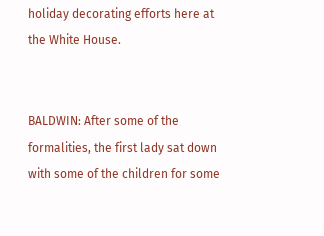holiday decorating efforts here at the White House.


BALDWIN: After some of the formalities, the first lady sat down with some of the children for some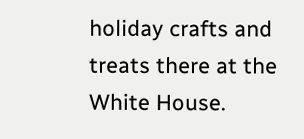holiday crafts and treats there at the White House.